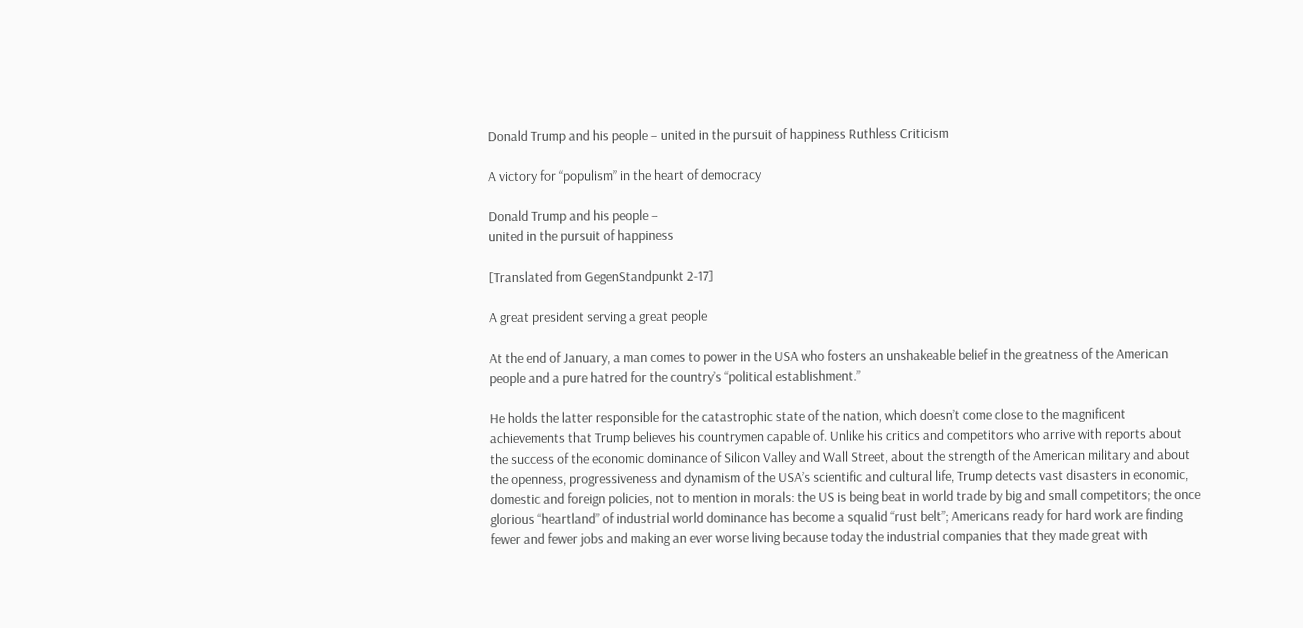Donald Trump and his people – united in the pursuit of happiness Ruthless Criticism

A victory for “populism” in the heart of democracy

Donald Trump and his people –
united in the pursuit of happiness

[Translated from GegenStandpunkt 2-17]

A great president serving a great people

At the end of January, a man comes to power in the USA who fosters an unshakeable belief in the greatness of the American people and a pure hatred for the country’s “political establishment.”

He holds the latter responsible for the catastrophic state of the nation, which doesn’t come close to the magnificent achievements that Trump believes his countrymen capable of. Unlike his critics and competitors who arrive with reports about the success of the economic dominance of Silicon Valley and Wall Street, about the strength of the American military and about the openness, progressiveness and dynamism of the USA’s scientific and cultural life, Trump detects vast disasters in economic, domestic and foreign policies, not to mention in morals: the US is being beat in world trade by big and small competitors; the once glorious “heartland” of industrial world dominance has become a squalid “rust belt”; Americans ready for hard work are finding fewer and fewer jobs and making an ever worse living because today the industrial companies that they made great with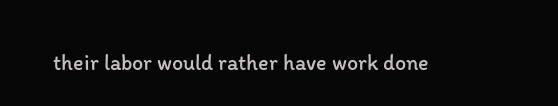their labor would rather have work done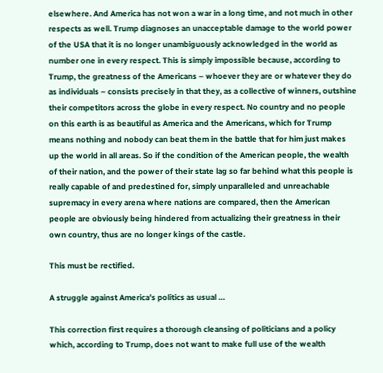elsewhere. And America has not won a war in a long time, and not much in other respects as well. Trump diagnoses an unacceptable damage to the world power of the USA that it is no longer unambiguously acknowledged in the world as number one in every respect. This is simply impossible because, according to Trump, the greatness of the Americans – whoever they are or whatever they do as individuals – consists precisely in that they, as a collective of winners, outshine their competitors across the globe in every respect. No country and no people on this earth is as beautiful as America and the Americans, which for Trump means nothing and nobody can beat them in the battle that for him just makes up the world in all areas. So if the condition of the American people, the wealth of their nation, and the power of their state lag so far behind what this people is really capable of and predestined for, simply unparalleled and unreachable supremacy in every arena where nations are compared, then the American people are obviously being hindered from actualizing their greatness in their own country, thus are no longer kings of the castle.

This must be rectified.

A struggle against America’s politics as usual …

This correction first requires a thorough cleansing of politicians and a policy which, according to Trump, does not want to make full use of the wealth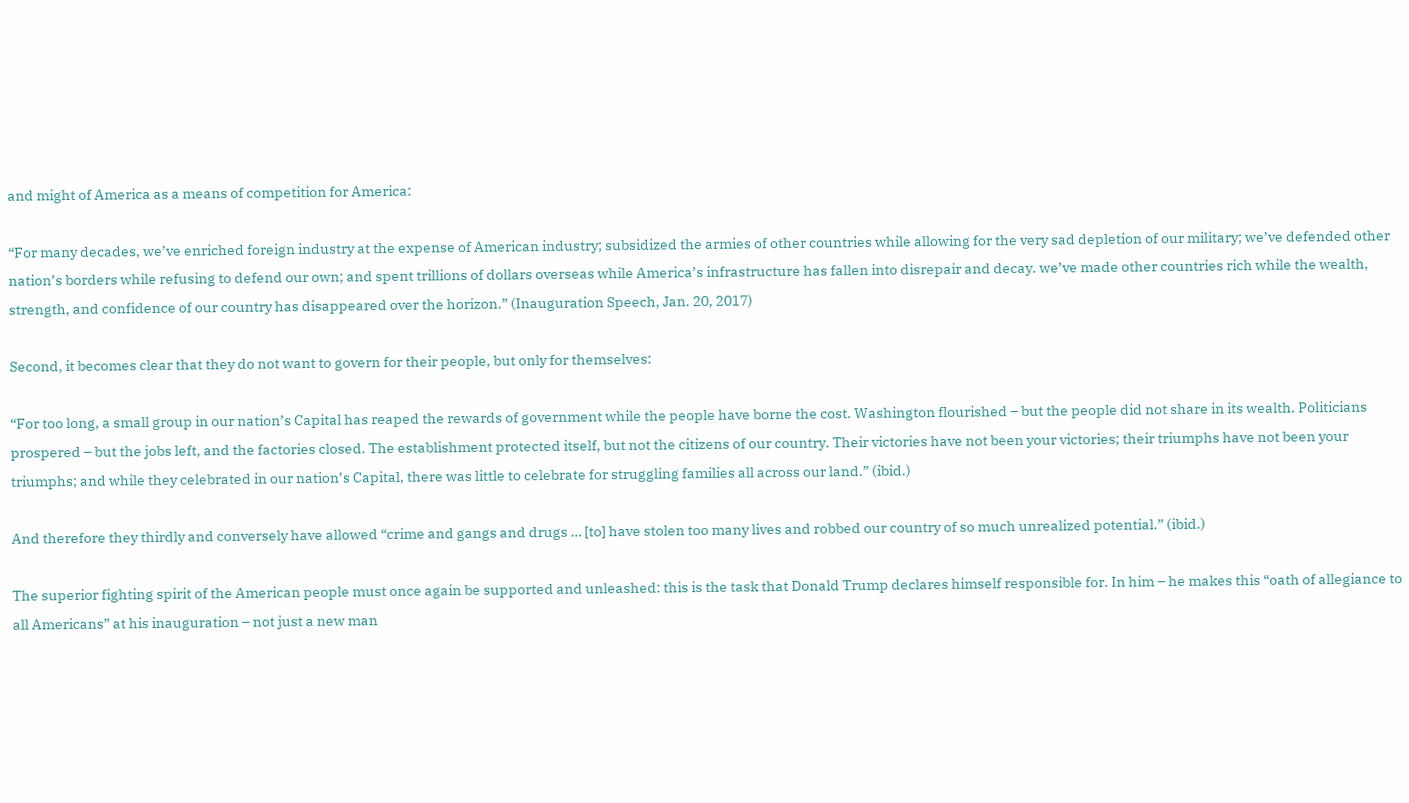and might of America as a means of competition for America:

“For many decades, we’ve enriched foreign industry at the expense of American industry; subsidized the armies of other countries while allowing for the very sad depletion of our military; we’ve defended other nation’s borders while refusing to defend our own; and spent trillions of dollars overseas while America’s infrastructure has fallen into disrepair and decay. we’ve made other countries rich while the wealth, strength, and confidence of our country has disappeared over the horizon.” (Inauguration Speech, Jan. 20, 2017)

Second, it becomes clear that they do not want to govern for their people, but only for themselves:

“For too long, a small group in our nation’s Capital has reaped the rewards of government while the people have borne the cost. Washington flourished – but the people did not share in its wealth. Politicians prospered – but the jobs left, and the factories closed. The establishment protected itself, but not the citizens of our country. Their victories have not been your victories; their triumphs have not been your triumphs; and while they celebrated in our nation’s Capital, there was little to celebrate for struggling families all across our land.” (ibid.)

And therefore they thirdly and conversely have allowed “crime and gangs and drugs … [to] have stolen too many lives and robbed our country of so much unrealized potential.” (ibid.)

The superior fighting spirit of the American people must once again be supported and unleashed: this is the task that Donald Trump declares himself responsible for. In him – he makes this “oath of allegiance to all Americans” at his inauguration – not just a new man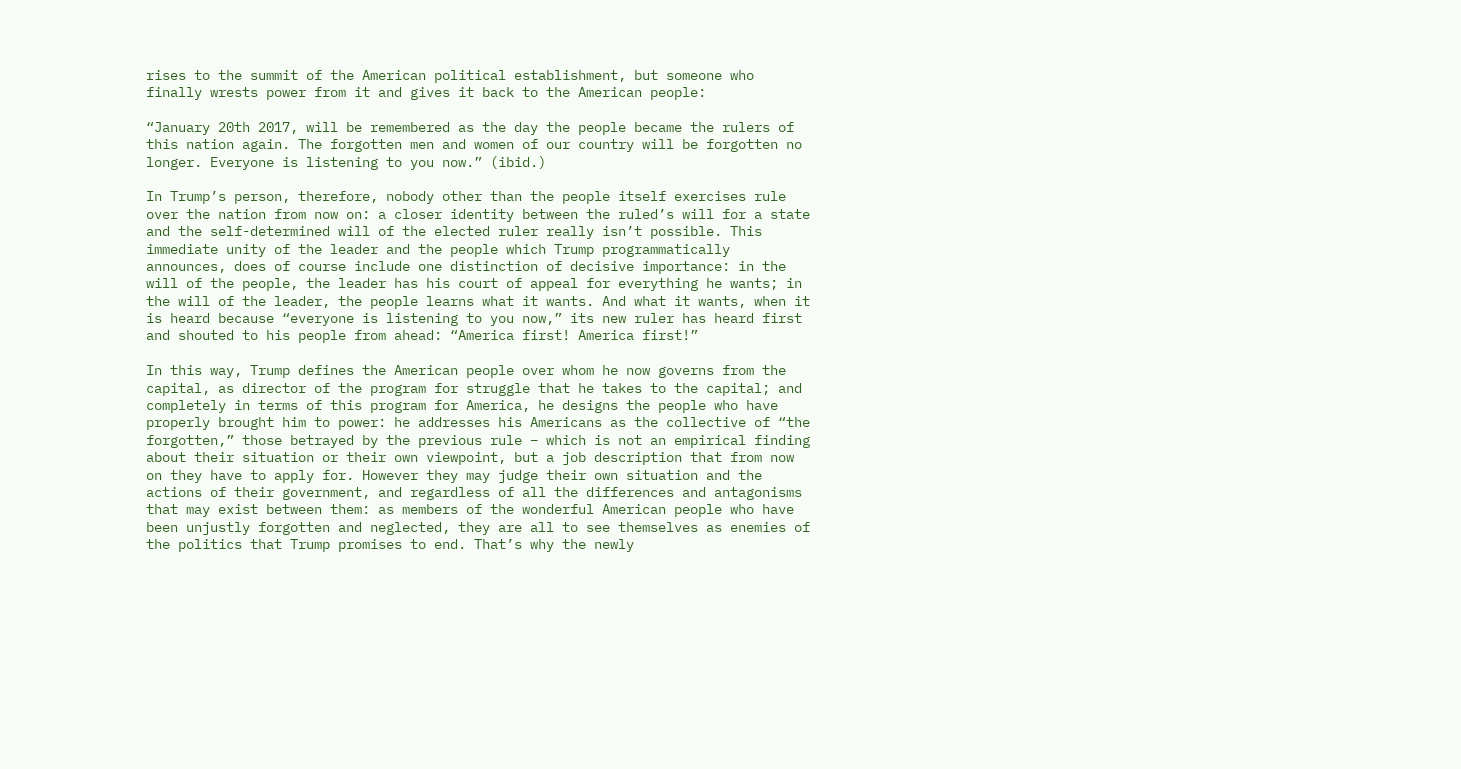rises to the summit of the American political establishment, but someone who finally wrests power from it and gives it back to the American people:

“January 20th 2017, will be remembered as the day the people became the rulers of this nation again. The forgotten men and women of our country will be forgotten no longer. Everyone is listening to you now.” (ibid.)

In Trump’s person, therefore, nobody other than the people itself exercises rule over the nation from now on: a closer identity between the ruled’s will for a state and the self-determined will of the elected ruler really isn’t possible. This immediate unity of the leader and the people which Trump programmatically announces, does of course include one distinction of decisive importance: in the will of the people, the leader has his court of appeal for everything he wants; in the will of the leader, the people learns what it wants. And what it wants, when it is heard because “everyone is listening to you now,” its new ruler has heard first and shouted to his people from ahead: “America first! America first!”

In this way, Trump defines the American people over whom he now governs from the capital, as director of the program for struggle that he takes to the capital; and completely in terms of this program for America, he designs the people who have properly brought him to power: he addresses his Americans as the collective of “the forgotten,” those betrayed by the previous rule – which is not an empirical finding about their situation or their own viewpoint, but a job description that from now on they have to apply for. However they may judge their own situation and the actions of their government, and regardless of all the differences and antagonisms that may exist between them: as members of the wonderful American people who have been unjustly forgotten and neglected, they are all to see themselves as enemies of the politics that Trump promises to end. That’s why the newly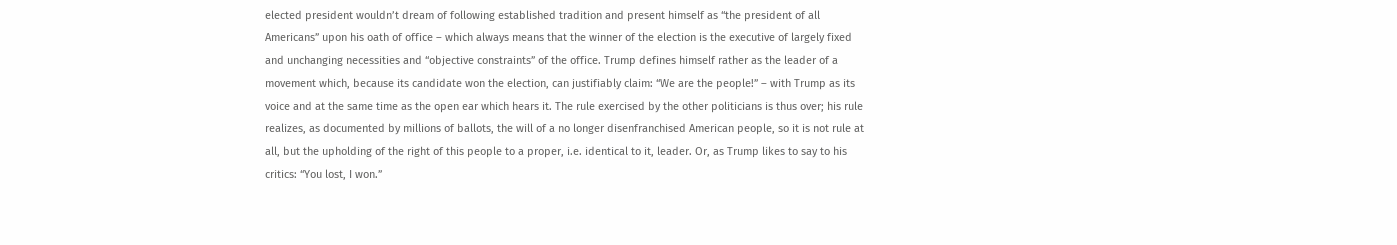elected president wouldn’t dream of following established tradition and present himself as “the president of all Americans” upon his oath of office – which always means that the winner of the election is the executive of largely fixed and unchanging necessities and “objective constraints” of the office. Trump defines himself rather as the leader of a movement which, because its candidate won the election, can justifiably claim: “We are the people!” – with Trump as its voice and at the same time as the open ear which hears it. The rule exercised by the other politicians is thus over; his rule realizes, as documented by millions of ballots, the will of a no longer disenfranchised American people, so it is not rule at all, but the upholding of the right of this people to a proper, i.e. identical to it, leader. Or, as Trump likes to say to his critics: “You lost, I won.”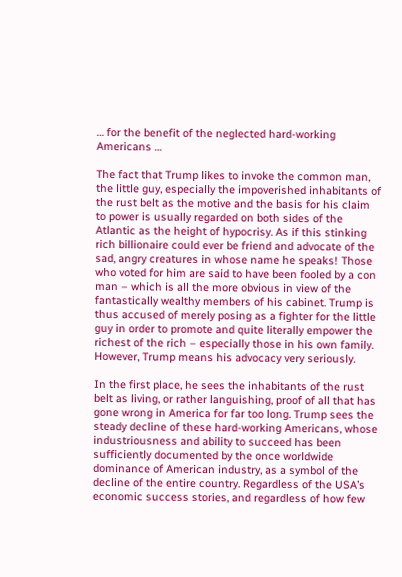… for the benefit of the neglected hard-working Americans …

The fact that Trump likes to invoke the common man, the little guy, especially the impoverished inhabitants of the rust belt as the motive and the basis for his claim to power is usually regarded on both sides of the Atlantic as the height of hypocrisy. As if this stinking rich billionaire could ever be friend and advocate of the sad, angry creatures in whose name he speaks! Those who voted for him are said to have been fooled by a con man – which is all the more obvious in view of the fantastically wealthy members of his cabinet. Trump is thus accused of merely posing as a fighter for the little guy in order to promote and quite literally empower the richest of the rich – especially those in his own family. However, Trump means his advocacy very seriously.

In the first place, he sees the inhabitants of the rust belt as living, or rather languishing, proof of all that has gone wrong in America for far too long. Trump sees the steady decline of these hard-working Americans, whose industriousness and ability to succeed has been sufficiently documented by the once worldwide dominance of American industry, as a symbol of the decline of the entire country. Regardless of the USA’s economic success stories, and regardless of how few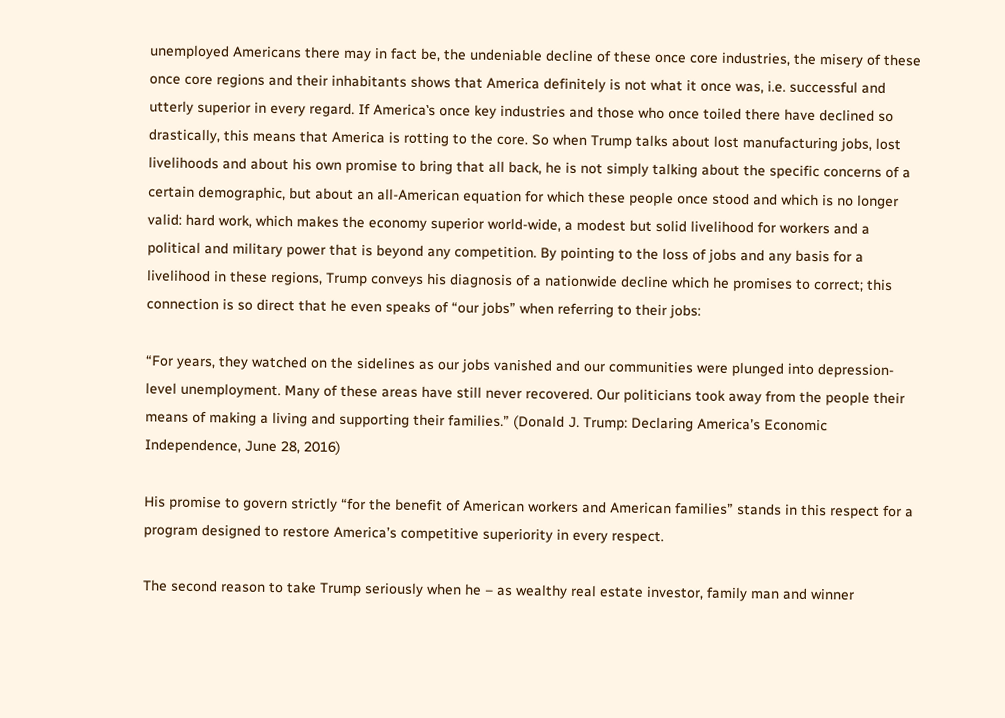unemployed Americans there may in fact be, the undeniable decline of these once core industries, the misery of these once core regions and their inhabitants shows that America definitely is not what it once was, i.e. successful and utterly superior in every regard. If America‛s once key industries and those who once toiled there have declined so drastically, this means that America is rotting to the core. So when Trump talks about lost manufacturing jobs, lost livelihoods and about his own promise to bring that all back, he is not simply talking about the specific concerns of a certain demographic, but about an all-American equation for which these people once stood and which is no longer valid: hard work, which makes the economy superior world-wide, a modest but solid livelihood for workers and a political and military power that is beyond any competition. By pointing to the loss of jobs and any basis for a livelihood in these regions, Trump conveys his diagnosis of a nationwide decline which he promises to correct; this connection is so direct that he even speaks of “our jobs” when referring to their jobs:

“For years, they watched on the sidelines as our jobs vanished and our communities were plunged into depression-level unemployment. Many of these areas have still never recovered. Our politicians took away from the people their means of making a living and supporting their families.” (Donald J. Trump: Declaring America’s Economic Independence, June 28, 2016)

His promise to govern strictly “for the benefit of American workers and American families” stands in this respect for a program designed to restore America’s competitive superiority in every respect.

The second reason to take Trump seriously when he – as wealthy real estate investor, family man and winner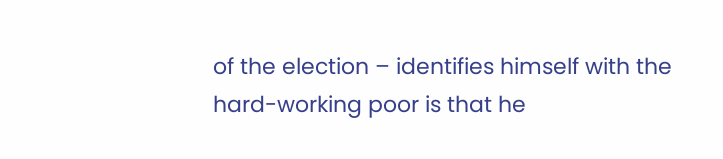of the election – identifies himself with the hard-working poor is that he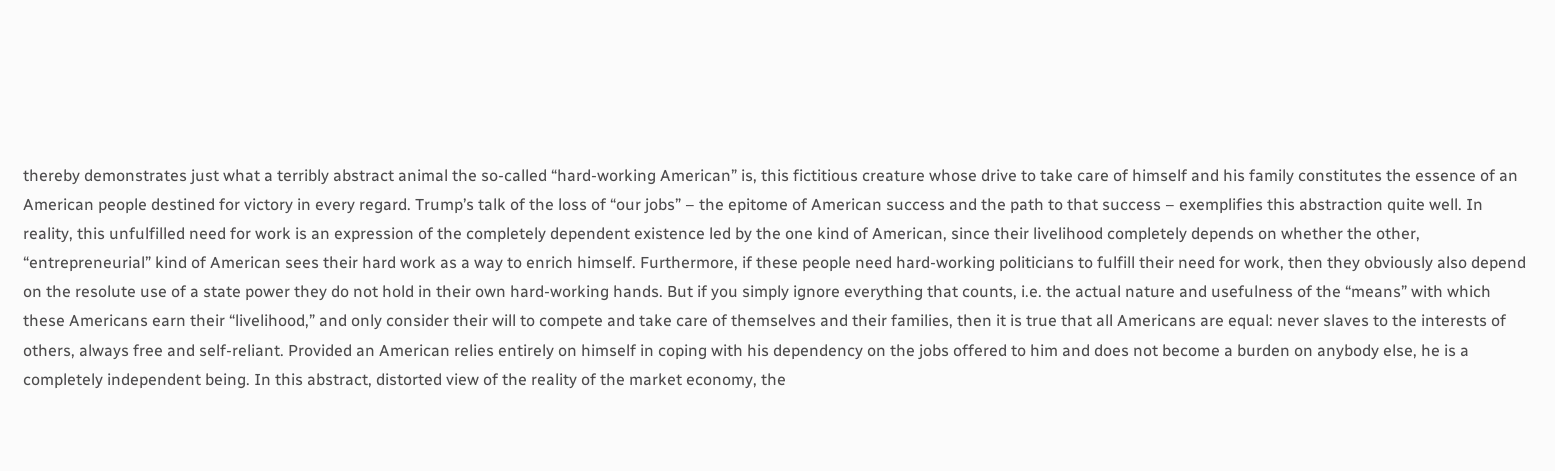thereby demonstrates just what a terribly abstract animal the so-called “hard-working American” is, this fictitious creature whose drive to take care of himself and his family constitutes the essence of an American people destined for victory in every regard. Trump’s talk of the loss of “our jobs” – the epitome of American success and the path to that success – exemplifies this abstraction quite well. In reality, this unfulfilled need for work is an expression of the completely dependent existence led by the one kind of American, since their livelihood completely depends on whether the other, “entrepreneurial” kind of American sees their hard work as a way to enrich himself. Furthermore, if these people need hard-working politicians to fulfill their need for work, then they obviously also depend on the resolute use of a state power they do not hold in their own hard-working hands. But if you simply ignore everything that counts, i.e. the actual nature and usefulness of the “means” with which these Americans earn their “livelihood,” and only consider their will to compete and take care of themselves and their families, then it is true that all Americans are equal: never slaves to the interests of others, always free and self-reliant. Provided an American relies entirely on himself in coping with his dependency on the jobs offered to him and does not become a burden on anybody else, he is a completely independent being. In this abstract, distorted view of the reality of the market economy, the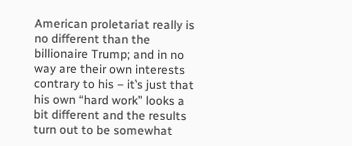American proletariat really is no different than the billionaire Trump; and in no way are their own interests contrary to his – it‛s just that his own “hard work” looks a bit different and the results turn out to be somewhat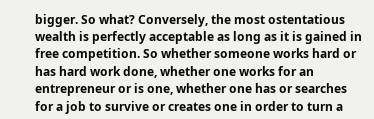bigger. So what? Conversely, the most ostentatious wealth is perfectly acceptable as long as it is gained in free competition. So whether someone works hard or has hard work done, whether one works for an entrepreneur or is one, whether one has or searches for a job to survive or creates one in order to turn a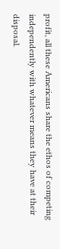profit, all these Americans share the ethos of competing independently with whatever means they have at their disposal.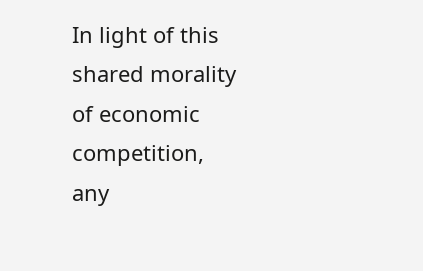In light of this shared morality of economic competition, any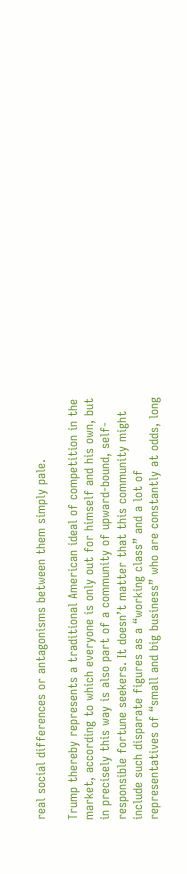real social differences or antagonisms between them simply pale.

Trump thereby represents a traditional American ideal of competition in the market, according to which everyone is only out for himself and his own, but in precisely this way is also part of a community of upward-bound, self-responsible fortune seekers. It doesn’t matter that this community might include such disparate figures as a “working class” and a lot of representatives of “small and big business” who are constantly at odds, long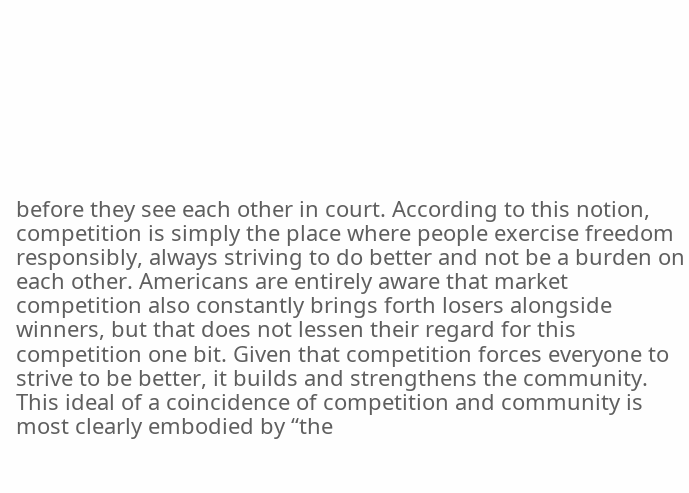before they see each other in court. According to this notion, competition is simply the place where people exercise freedom responsibly, always striving to do better and not be a burden on each other. Americans are entirely aware that market competition also constantly brings forth losers alongside winners, but that does not lessen their regard for this competition one bit. Given that competition forces everyone to strive to be better, it builds and strengthens the community. This ideal of a coincidence of competition and community is most clearly embodied by “the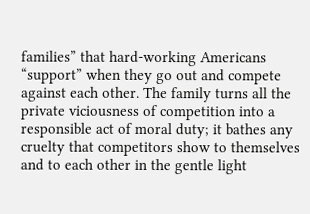families” that hard-working Americans “support” when they go out and compete against each other. The family turns all the private viciousness of competition into a responsible act of moral duty; it bathes any cruelty that competitors show to themselves and to each other in the gentle light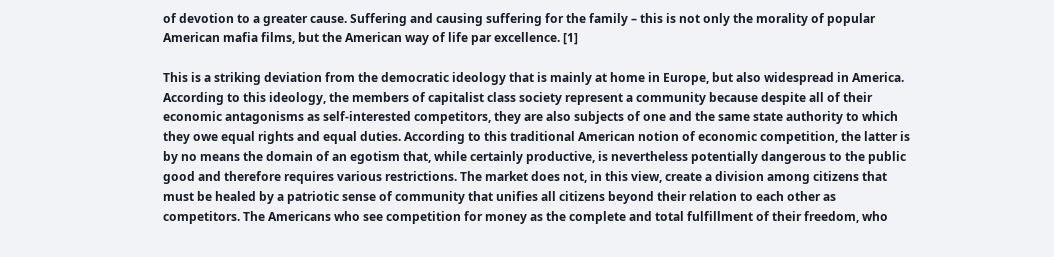of devotion to a greater cause. Suffering and causing suffering for the family – this is not only the morality of popular American mafia films, but the American way of life par excellence. [1]

This is a striking deviation from the democratic ideology that is mainly at home in Europe, but also widespread in America. According to this ideology, the members of capitalist class society represent a community because despite all of their economic antagonisms as self-interested competitors, they are also subjects of one and the same state authority to which they owe equal rights and equal duties. According to this traditional American notion of economic competition, the latter is by no means the domain of an egotism that, while certainly productive, is nevertheless potentially dangerous to the public good and therefore requires various restrictions. The market does not, in this view, create a division among citizens that must be healed by a patriotic sense of community that unifies all citizens beyond their relation to each other as competitors. The Americans who see competition for money as the complete and total fulfillment of their freedom, who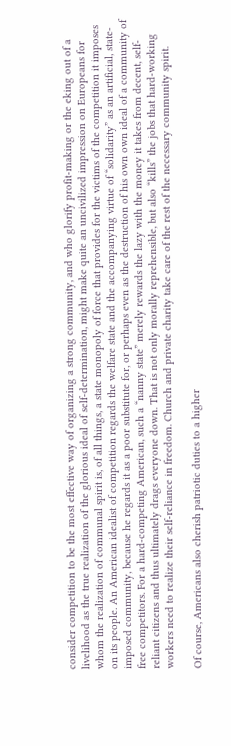consider competition to be the most effective way of organizing a strong community, and who glorify profit-making or the eking out of a livelihood as the true realization of the glorious ideal of self-determination, might make quite an uncivilized impression on Europeans for whom the realization of communal spirit is, of all things, a state monopoly of force that provides for the victims of the competition it imposes on its people. An American idealist of competition regards the welfare state and the accompanying virtue of “solidarity” as an artificial, state-imposed community, because he regards it as a poor substitute for, or perhaps even as the destruction of his own own ideal of a community of free competitors. For a hard-competing American, such a “nanny state” merely rewards the lazy with the money it takes from decent, self-reliant citizens and thus ultimately drags everyone down. That is not only morally reprehensible, but also “kills” the jobs that hard-working workers need to realize their self-reliance in freedom. Church and private charity take care of the rest of the necessary community spirit.

Of course, Americans also cherish patriotic duties to a higher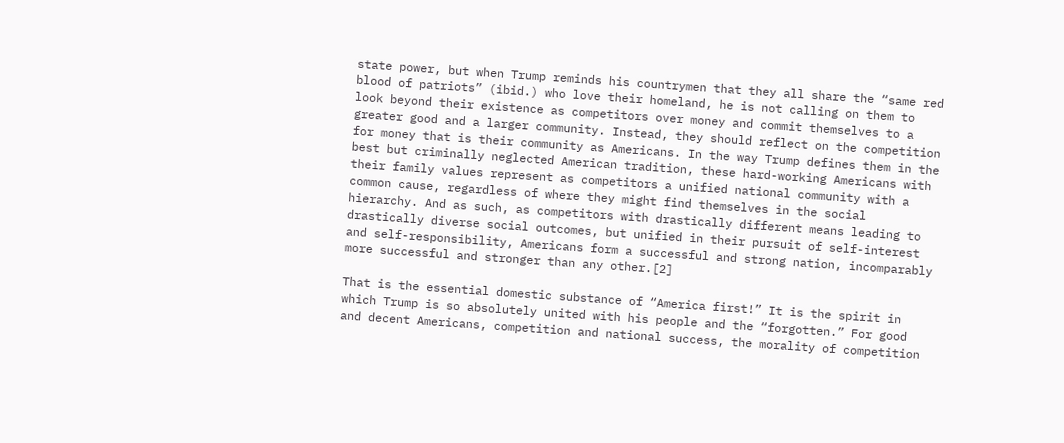state power, but when Trump reminds his countrymen that they all share the “same red blood of patriots” (ibid.) who love their homeland, he is not calling on them to look beyond their existence as competitors over money and commit themselves to a greater good and a larger community. Instead, they should reflect on the competition for money that is their community as Americans. In the way Trump defines them in the best but criminally neglected American tradition, these hard-working Americans with their family values represent as competitors a unified national community with a common cause, regardless of where they might find themselves in the social hierarchy. And as such, as competitors with drastically different means leading to drastically diverse social outcomes, but unified in their pursuit of self-interest and self-responsibility, Americans form a successful and strong nation, incomparably more successful and stronger than any other.[2]

That is the essential domestic substance of “America first!” It is the spirit in which Trump is so absolutely united with his people and the “forgotten.” For good and decent Americans, competition and national success, the morality of competition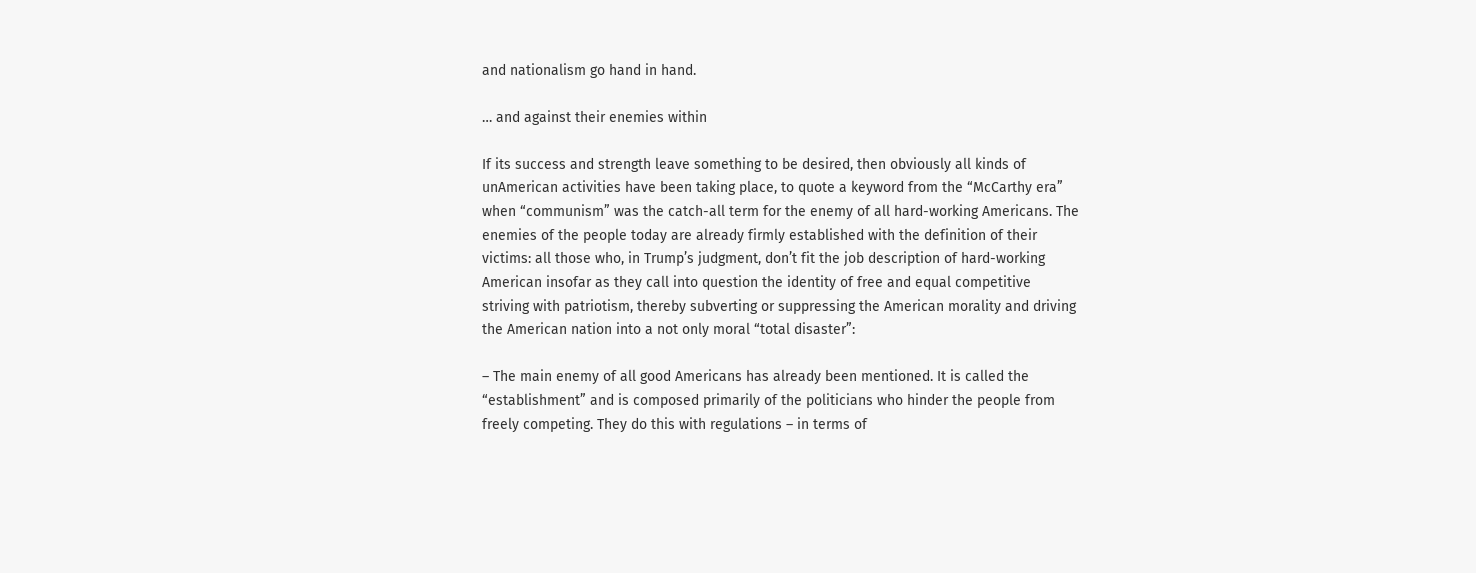and nationalism go hand in hand.

… and against their enemies within

If its success and strength leave something to be desired, then obviously all kinds of unAmerican activities have been taking place, to quote a keyword from the “McCarthy era” when “communism” was the catch-all term for the enemy of all hard-working Americans. The enemies of the people today are already firmly established with the definition of their victims: all those who, in Trump’s judgment, don’t fit the job description of hard-working American insofar as they call into question the identity of free and equal competitive striving with patriotism, thereby subverting or suppressing the American morality and driving the American nation into a not only moral “total disaster”:

– The main enemy of all good Americans has already been mentioned. It is called the “establishment” and is composed primarily of the politicians who hinder the people from freely competing. They do this with regulations – in terms of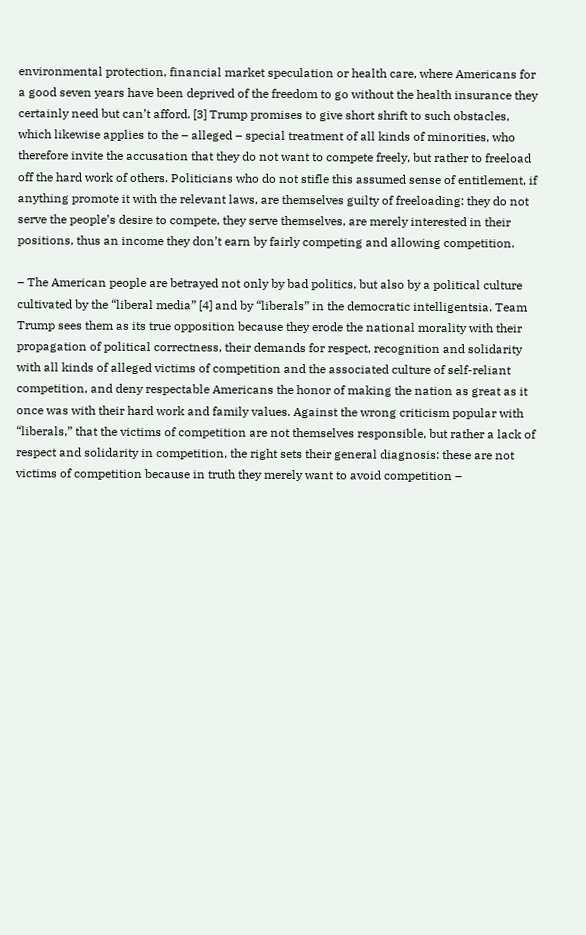environmental protection, financial market speculation or health care, where Americans for a good seven years have been deprived of the freedom to go without the health insurance they certainly need but can’t afford. [3] Trump promises to give short shrift to such obstacles, which likewise applies to the – alleged – special treatment of all kinds of minorities, who therefore invite the accusation that they do not want to compete freely, but rather to freeload off the hard work of others. Politicians who do not stifle this assumed sense of entitlement, if anything promote it with the relevant laws, are themselves guilty of freeloading: they do not serve the people’s desire to compete, they serve themselves, are merely interested in their positions, thus an income they don’t earn by fairly competing and allowing competition.

– The American people are betrayed not only by bad politics, but also by a political culture cultivated by the “liberal media” [4] and by “liberals” in the democratic intelligentsia. Team Trump sees them as its true opposition because they erode the national morality with their propagation of political correctness, their demands for respect, recognition and solidarity with all kinds of alleged victims of competition and the associated culture of self-reliant competition, and deny respectable Americans the honor of making the nation as great as it once was with their hard work and family values. Against the wrong criticism popular with “liberals,” that the victims of competition are not themselves responsible, but rather a lack of respect and solidarity in competition, the right sets their general diagnosis: these are not victims of competition because in truth they merely want to avoid competition –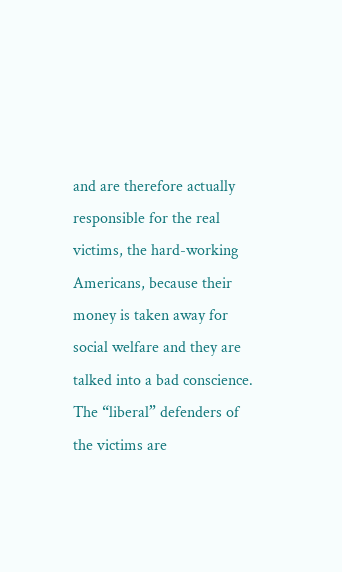and are therefore actually responsible for the real victims, the hard-working Americans, because their money is taken away for social welfare and they are talked into a bad conscience. The “liberal” defenders of the victims are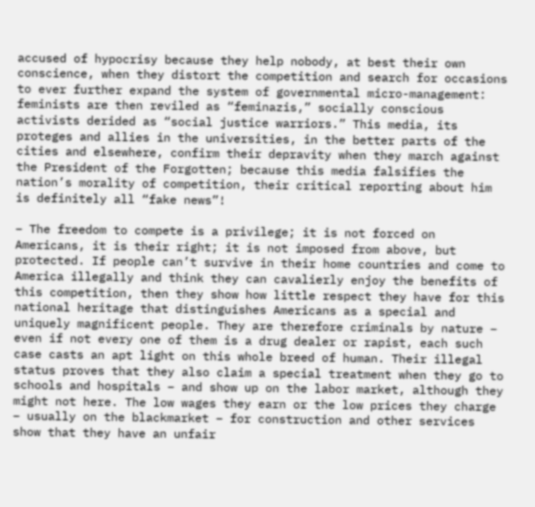accused of hypocrisy because they help nobody, at best their own conscience, when they distort the competition and search for occasions to ever further expand the system of governmental micro-management: feminists are then reviled as “feminazis,” socially conscious activists derided as “social justice warriors.” This media, its proteges and allies in the universities, in the better parts of the cities and elsewhere, confirm their depravity when they march against the President of the Forgotten; because this media falsifies the nation’s morality of competition, their critical reporting about him is definitely all “fake news”!

– The freedom to compete is a privilege; it is not forced on Americans, it is their right; it is not imposed from above, but protected. If people can’t survive in their home countries and come to America illegally and think they can cavalierly enjoy the benefits of this competition, then they show how little respect they have for this national heritage that distinguishes Americans as a special and uniquely magnificent people. They are therefore criminals by nature – even if not every one of them is a drug dealer or rapist, each such case casts an apt light on this whole breed of human. Their illegal status proves that they also claim a special treatment when they go to schools and hospitals – and show up on the labor market, although they might not here. The low wages they earn or the low prices they charge – usually on the blackmarket – for construction and other services show that they have an unfair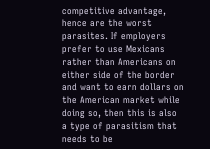competitive advantage, hence are the worst parasites. If employers prefer to use Mexicans rather than Americans on either side of the border and want to earn dollars on the American market while doing so, then this is also a type of parasitism that needs to be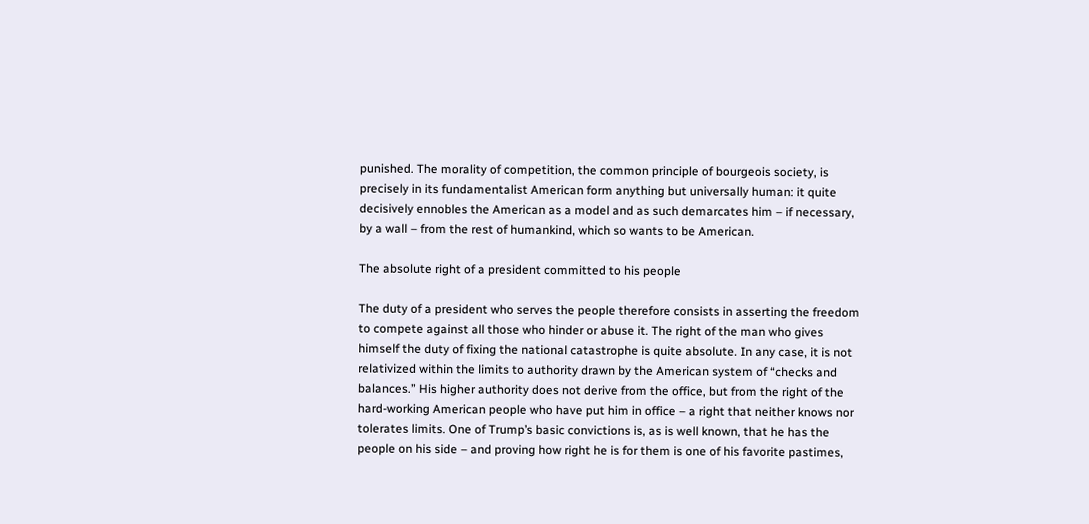punished. The morality of competition, the common principle of bourgeois society, is precisely in its fundamentalist American form anything but universally human: it quite decisively ennobles the American as a model and as such demarcates him – if necessary, by a wall – from the rest of humankind, which so wants to be American.

The absolute right of a president committed to his people

The duty of a president who serves the people therefore consists in asserting the freedom to compete against all those who hinder or abuse it. The right of the man who gives himself the duty of fixing the national catastrophe is quite absolute. In any case, it is not relativized within the limits to authority drawn by the American system of “checks and balances.” His higher authority does not derive from the office, but from the right of the hard-working American people who have put him in office – a right that neither knows nor tolerates limits. One of Trump’s basic convictions is, as is well known, that he has the people on his side – and proving how right he is for them is one of his favorite pastimes,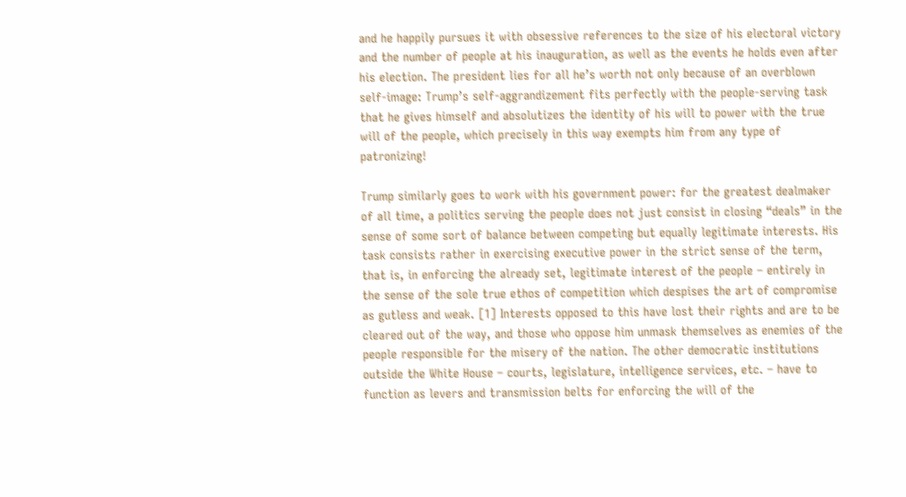and he happily pursues it with obsessive references to the size of his electoral victory and the number of people at his inauguration, as well as the events he holds even after his election. The president lies for all he’s worth not only because of an overblown self-image: Trump’s self-aggrandizement fits perfectly with the people-serving task that he gives himself and absolutizes the identity of his will to power with the true will of the people, which precisely in this way exempts him from any type of patronizing!

Trump similarly goes to work with his government power: for the greatest dealmaker of all time, a politics serving the people does not just consist in closing “deals” in the sense of some sort of balance between competing but equally legitimate interests. His task consists rather in exercising executive power in the strict sense of the term, that is, in enforcing the already set, legitimate interest of the people – entirely in the sense of the sole true ethos of competition which despises the art of compromise as gutless and weak. [1] Interests opposed to this have lost their rights and are to be cleared out of the way, and those who oppose him unmask themselves as enemies of the people responsible for the misery of the nation. The other democratic institutions outside the White House – courts, legislature, intelligence services, etc. – have to function as levers and transmission belts for enforcing the will of the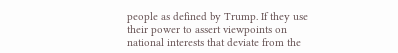people as defined by Trump. If they use their power to assert viewpoints on national interests that deviate from the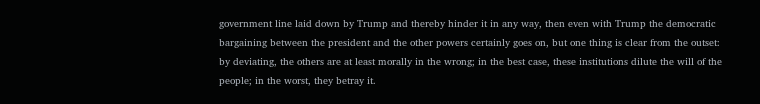government line laid down by Trump and thereby hinder it in any way, then even with Trump the democratic bargaining between the president and the other powers certainly goes on, but one thing is clear from the outset: by deviating, the others are at least morally in the wrong; in the best case, these institutions dilute the will of the people; in the worst, they betray it.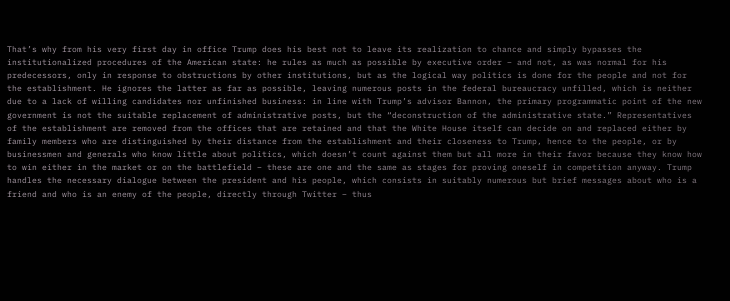That’s why from his very first day in office Trump does his best not to leave its realization to chance and simply bypasses the institutionalized procedures of the American state: he rules as much as possible by executive order – and not, as was normal for his predecessors, only in response to obstructions by other institutions, but as the logical way politics is done for the people and not for the establishment. He ignores the latter as far as possible, leaving numerous posts in the federal bureaucracy unfilled, which is neither due to a lack of willing candidates nor unfinished business: in line with Trump’s advisor Bannon, the primary programmatic point of the new government is not the suitable replacement of administrative posts, but the “deconstruction of the administrative state.” Representatives of the establishment are removed from the offices that are retained and that the White House itself can decide on and replaced either by family members who are distinguished by their distance from the establishment and their closeness to Trump, hence to the people, or by businessmen and generals who know little about politics, which doesn’t count against them but all more in their favor because they know how to win either in the market or on the battlefield – these are one and the same as stages for proving oneself in competition anyway. Trump handles the necessary dialogue between the president and his people, which consists in suitably numerous but brief messages about who is a friend and who is an enemy of the people, directly through Twitter – thus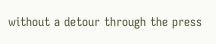without a detour through the press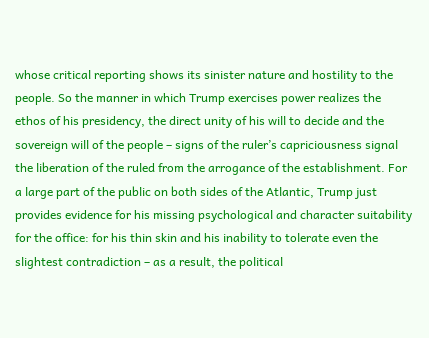whose critical reporting shows its sinister nature and hostility to the people. So the manner in which Trump exercises power realizes the ethos of his presidency, the direct unity of his will to decide and the sovereign will of the people – signs of the ruler’s capriciousness signal the liberation of the ruled from the arrogance of the establishment. For a large part of the public on both sides of the Atlantic, Trump just provides evidence for his missing psychological and character suitability for the office: for his thin skin and his inability to tolerate even the slightest contradiction – as a result, the political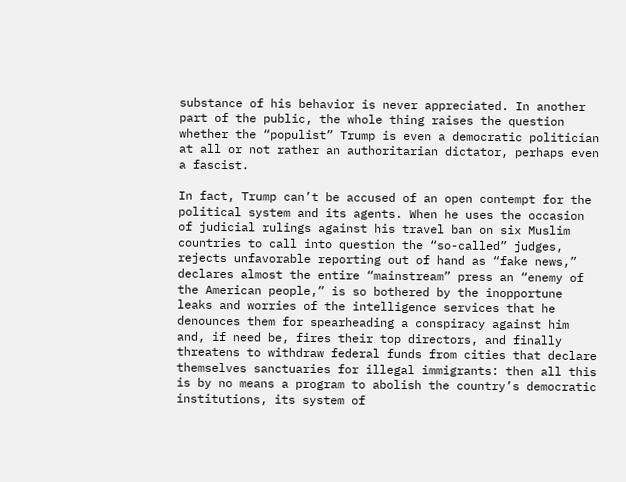substance of his behavior is never appreciated. In another part of the public, the whole thing raises the question whether the “populist” Trump is even a democratic politician at all or not rather an authoritarian dictator, perhaps even a fascist.

In fact, Trump can’t be accused of an open contempt for the political system and its agents. When he uses the occasion of judicial rulings against his travel ban on six Muslim countries to call into question the “so-called” judges, rejects unfavorable reporting out of hand as “fake news,” declares almost the entire “mainstream” press an “enemy of the American people,” is so bothered by the inopportune leaks and worries of the intelligence services that he denounces them for spearheading a conspiracy against him and, if need be, fires their top directors, and finally threatens to withdraw federal funds from cities that declare themselves sanctuaries for illegal immigrants: then all this is by no means a program to abolish the country’s democratic institutions, its system of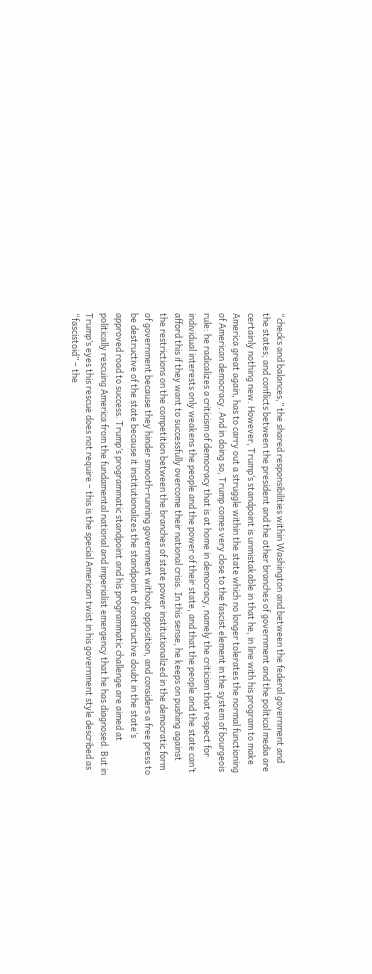“checks and balances,” the shared responsibilities within Washington and between the federal government and the states; and conflicts between the president and the other branches of government and the political media are certainly nothing new. However, Trump’s standpoint is unmistakable in that he, in line with his program to make America great again, has to carry out a struggle within the state which no longer tolerates the normal functioning of American democracy. And in doing so, Trump comes very close to the fascist element in the system of bourgeois rule: he radicalizes a criticism of democracy that is at home in democracy, namely the criticism that respect for individual interests only weakens the people and the power of their state, and that the people and the state can’t afford this if they want to successfully overcome their national crisis. In this sense, he keeps on pushing against the restrictions on the competition between the branches of state power institutionalized in the democratic form of government because they hinder smooth-running government without opposition, and considers a free press to be destructive of the state because it institutionalizes the standpoint of constructive doubt in the state’s approved road to success. Trump’s programmatic standpoint and his programmatic challenge are aimed at politically rescuing America from the fundamental national and imperialist emergency that he has diagnosed. But in Trump’s eyes this rescue does not require – this is the special American twist in his government style described as “fascistoid” – the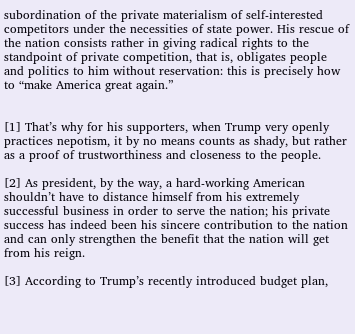subordination of the private materialism of self-interested competitors under the necessities of state power. His rescue of the nation consists rather in giving radical rights to the standpoint of private competition, that is, obligates people and politics to him without reservation: this is precisely how to “make America great again.”


[1] That’s why for his supporters, when Trump very openly practices nepotism, it by no means counts as shady, but rather as a proof of trustworthiness and closeness to the people.

[2] As president, by the way, a hard-working American shouldn’t have to distance himself from his extremely successful business in order to serve the nation; his private success has indeed been his sincere contribution to the nation and can only strengthen the benefit that the nation will get from his reign.

[3] According to Trump’s recently introduced budget plan,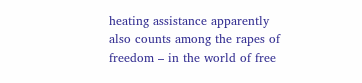heating assistance apparently also counts among the rapes of freedom – in the world of free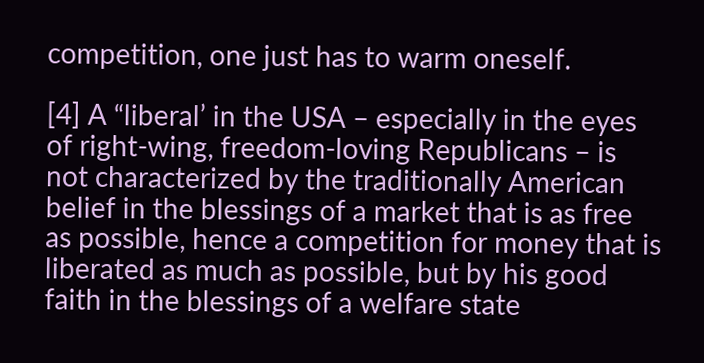competition, one just has to warm oneself.

[4] A “liberal’ in the USA – especially in the eyes of right-wing, freedom-loving Republicans – is not characterized by the traditionally American belief in the blessings of a market that is as free as possible, hence a competition for money that is liberated as much as possible, but by his good faith in the blessings of a welfare state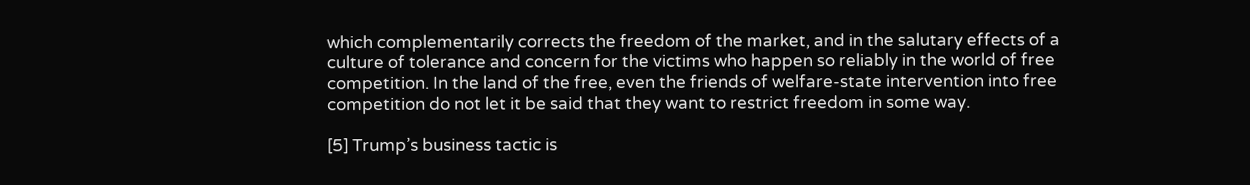which complementarily corrects the freedom of the market, and in the salutary effects of a culture of tolerance and concern for the victims who happen so reliably in the world of free competition. In the land of the free, even the friends of welfare-state intervention into free competition do not let it be said that they want to restrict freedom in some way.

[5] Trump’s business tactic is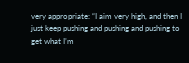very appropriate: “I aim very high, and then I just keep pushing and pushing and pushing to get what I’m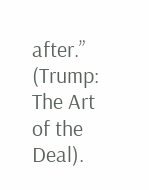after.” (Trump: The Art of the Deal).